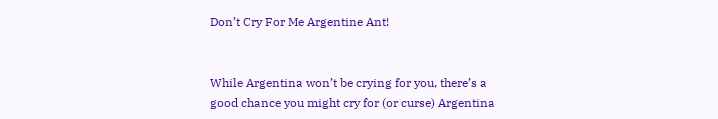Don’t Cry For Me Argentine Ant!


While Argentina won’t be crying for you, there’s a good chance you might cry for (or curse) Argentina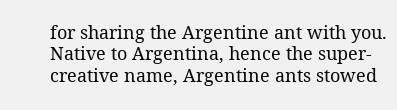for sharing the Argentine ant with you. Native to Argentina, hence the super-creative name, Argentine ants stowed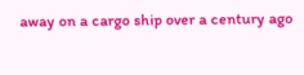away on a cargo ship over a century ago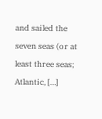and sailed the seven seas (or at least three seas; Atlantic, […]